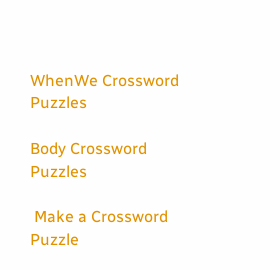WhenWe Crossword Puzzles

Body Crossword Puzzles

 Make a Crossword Puzzle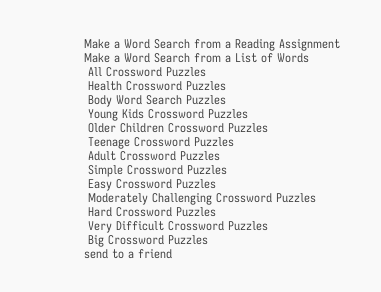Make a Word Search from a Reading Assignment   Make a Word Search from a List of Words
 All Crossword Puzzles
 Health Crossword Puzzles
 Body Word Search Puzzles
 Young Kids Crossword Puzzles
 Older Children Crossword Puzzles
 Teenage Crossword Puzzles
 Adult Crossword Puzzles
 Simple Crossword Puzzles
 Easy Crossword Puzzles
 Moderately Challenging Crossword Puzzles
 Hard Crossword Puzzles
 Very Difficult Crossword Puzzles
 Big Crossword Puzzles
send to a friend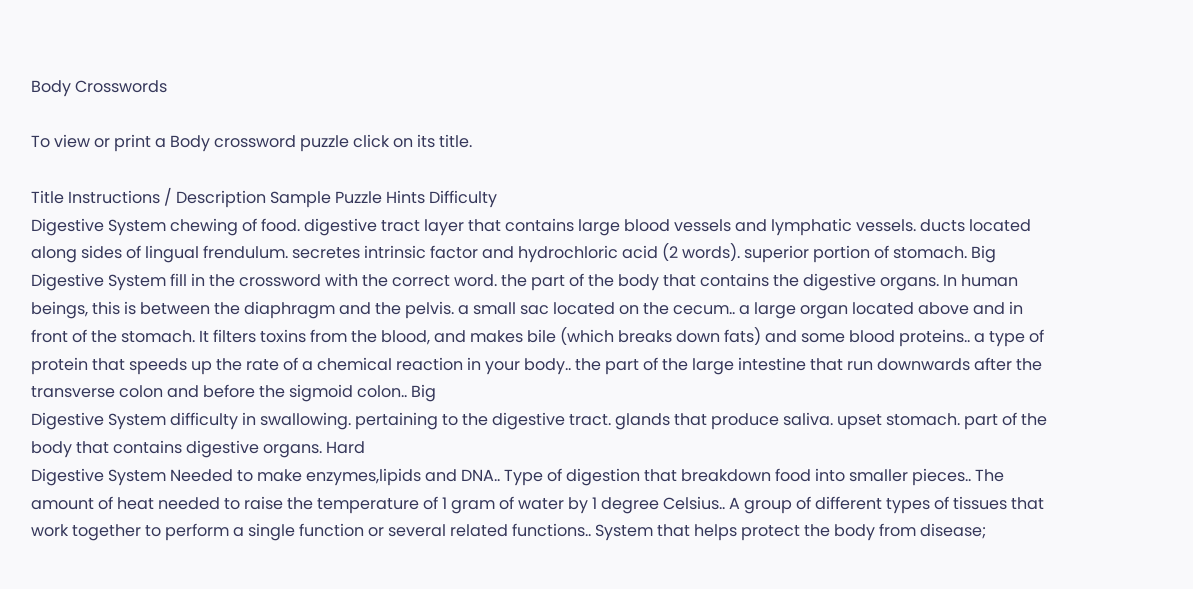Body Crosswords

To view or print a Body crossword puzzle click on its title.

Title Instructions / Description Sample Puzzle Hints Difficulty
Digestive System chewing of food. digestive tract layer that contains large blood vessels and lymphatic vessels. ducts located along sides of lingual frendulum. secretes intrinsic factor and hydrochloric acid (2 words). superior portion of stomach. Big
Digestive System fill in the crossword with the correct word. the part of the body that contains the digestive organs. In human beings, this is between the diaphragm and the pelvis. a small sac located on the cecum.. a large organ located above and in front of the stomach. It filters toxins from the blood, and makes bile (which breaks down fats) and some blood proteins.. a type of protein that speeds up the rate of a chemical reaction in your body.. the part of the large intestine that run downwards after the transverse colon and before the sigmoid colon.. Big
Digestive System difficulty in swallowing. pertaining to the digestive tract. glands that produce saliva. upset stomach. part of the body that contains digestive organs. Hard
Digestive System Needed to make enzymes,lipids and DNA.. Type of digestion that breakdown food into smaller pieces.. The amount of heat needed to raise the temperature of 1 gram of water by 1 degree Celsius.. A group of different types of tissues that work together to perform a single function or several related functions.. System that helps protect the body from disease;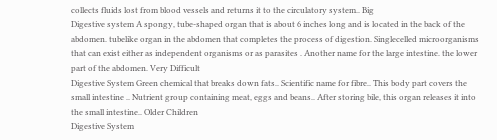collects fluids lost from blood vessels and returns it to the circulatory system.. Big
Digestive system A spongy, tube-shaped organ that is about 6 inches long and is located in the back of the abdomen. tubelike organ in the abdomen that completes the process of digestion. Singlecelled microorganisms that can exist either as independent organisms or as parasites . Another name for the large intestine. the lower part of the abdomen. Very Difficult
Digestive System Green chemical that breaks down fats.. Scientific name for fibre.. This body part covers the small intestine .. Nutrient group containing meat, eggs and beans.. After storing bile, this organ releases it into the small intestine.. Older Children
Digestive System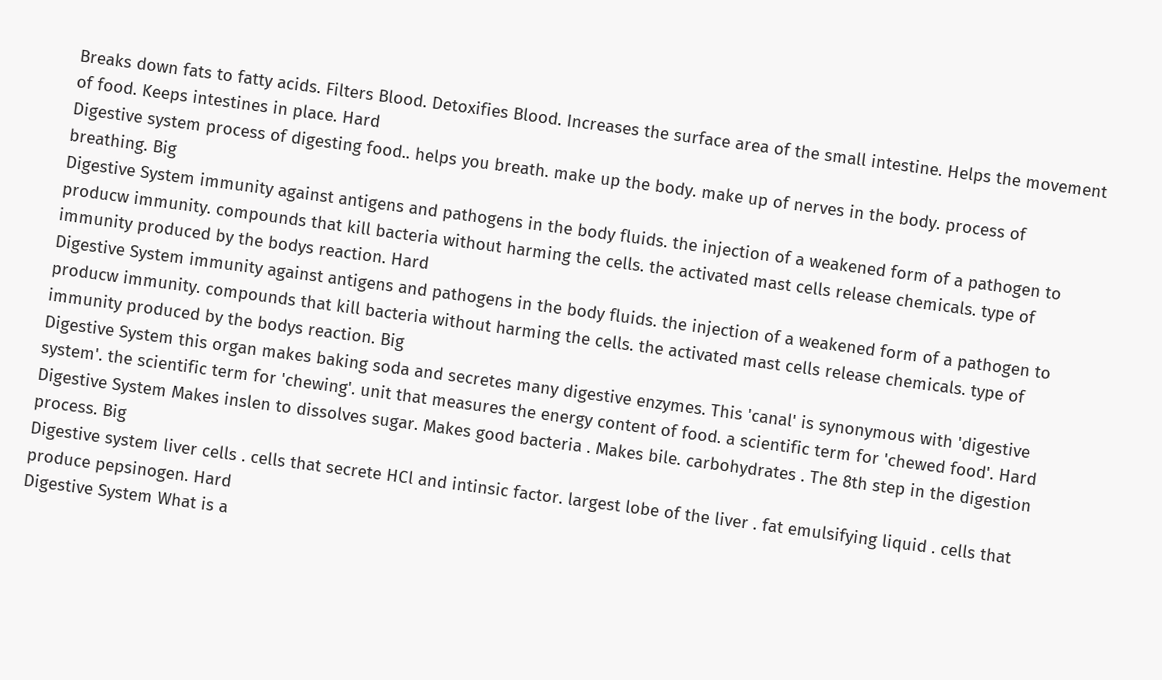Breaks down fats to fatty acids. Filters Blood. Detoxifies Blood. Increases the surface area of the small intestine. Helps the movement of food. Keeps intestines in place. Hard
Digestive system process of digesting food.. helps you breath. make up the body. make up of nerves in the body. process of breathing. Big
Digestive System immunity against antigens and pathogens in the body fluids. the injection of a weakened form of a pathogen to producw immunity. compounds that kill bacteria without harming the cells. the activated mast cells release chemicals. type of immunity produced by the bodys reaction. Hard
Digestive System immunity against antigens and pathogens in the body fluids. the injection of a weakened form of a pathogen to producw immunity. compounds that kill bacteria without harming the cells. the activated mast cells release chemicals. type of immunity produced by the bodys reaction. Big
Digestive System this organ makes baking soda and secretes many digestive enzymes. This 'canal' is synonymous with 'digestive system'. the scientific term for 'chewing'. unit that measures the energy content of food. a scientific term for 'chewed food'. Hard
Digestive System Makes inslen to dissolves sugar. Makes good bacteria . Makes bile. carbohydrates . The 8th step in the digestion process. Big
Digestive system liver cells . cells that secrete HCl and intinsic factor. largest lobe of the liver . fat emulsifying liquid . cells that produce pepsinogen. Hard
Digestive System What is a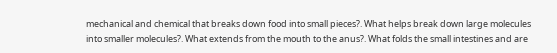mechanical and chemical that breaks down food into small pieces?. What helps break down large molecules into smaller molecules?. What extends from the mouth to the anus?. What folds the small intestines and are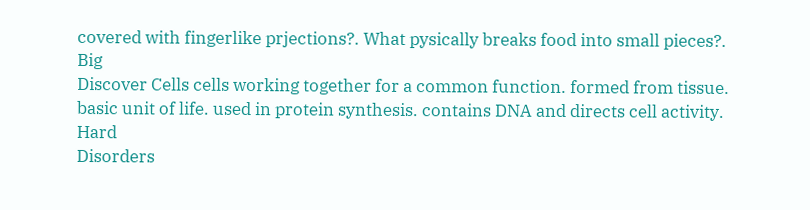covered with fingerlike prjections?. What pysically breaks food into small pieces?. Big
Discover Cells cells working together for a common function. formed from tissue. basic unit of life. used in protein synthesis. contains DNA and directs cell activity. Hard
Disorders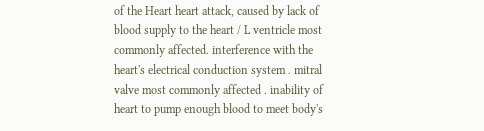of the Heart heart attack, caused by lack of blood supply to the heart / L ventricle most commonly affected. interference with the heart's electrical conduction system . mitral valve most commonly affected . inability of heart to pump enough blood to meet body's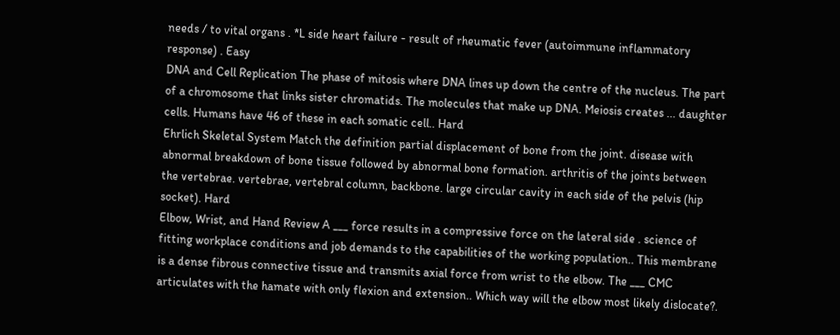needs / to vital organs . *L side heart failure - result of rheumatic fever (autoimmune inflammatory response) . Easy
DNA and Cell Replication The phase of mitosis where DNA lines up down the centre of the nucleus. The part of a chromosome that links sister chromatids. The molecules that make up DNA. Meiosis creates ... daughter cells. Humans have 46 of these in each somatic cell.. Hard
Ehrlich Skeletal System Match the definition partial displacement of bone from the joint. disease with abnormal breakdown of bone tissue followed by abnormal bone formation. arthritis of the joints between the vertebrae. vertebrae, vertebral column, backbone. large circular cavity in each side of the pelvis (hip socket). Hard
Elbow, Wrist, and Hand Review A ___ force results in a compressive force on the lateral side . science of fitting workplace conditions and job demands to the capabilities of the working population.. This membrane is a dense fibrous connective tissue and transmits axial force from wrist to the elbow. The ___ CMC articulates with the hamate with only flexion and extension.. Which way will the elbow most likely dislocate?.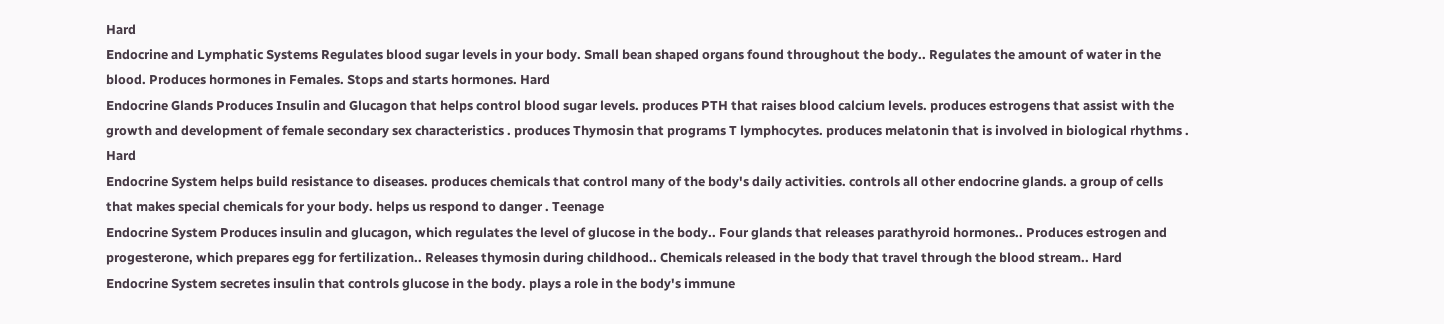Hard
Endocrine and Lymphatic Systems Regulates blood sugar levels in your body. Small bean shaped organs found throughout the body.. Regulates the amount of water in the blood. Produces hormones in Females. Stops and starts hormones. Hard
Endocrine Glands Produces Insulin and Glucagon that helps control blood sugar levels. produces PTH that raises blood calcium levels. produces estrogens that assist with the growth and development of female secondary sex characteristics . produces Thymosin that programs T lymphocytes. produces melatonin that is involved in biological rhythms . Hard
Endocrine System helps build resistance to diseases. produces chemicals that control many of the body's daily activities. controls all other endocrine glands. a group of cells that makes special chemicals for your body. helps us respond to danger . Teenage
Endocrine System Produces insulin and glucagon, which regulates the level of glucose in the body.. Four glands that releases parathyroid hormones.. Produces estrogen and progesterone, which prepares egg for fertilization.. Releases thymosin during childhood.. Chemicals released in the body that travel through the blood stream.. Hard
Endocrine System secretes insulin that controls glucose in the body. plays a role in the body's immune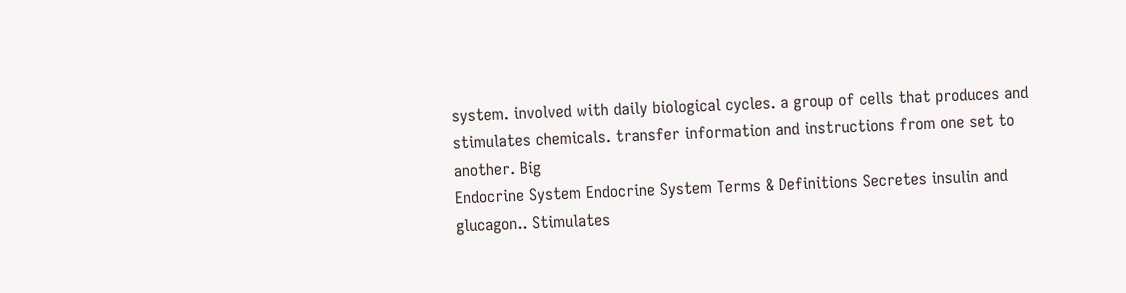system. involved with daily biological cycles. a group of cells that produces and stimulates chemicals. transfer information and instructions from one set to another. Big
Endocrine System Endocrine System Terms & Definitions Secretes insulin and glucagon.. Stimulates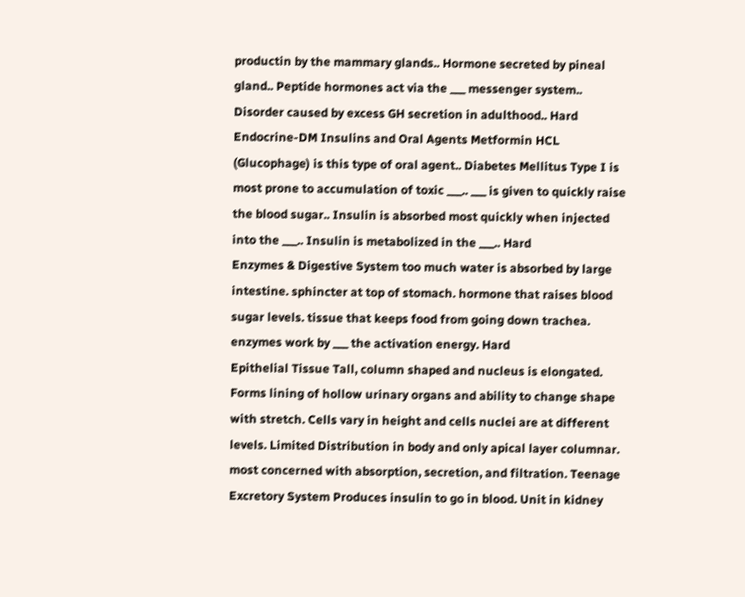productin by the mammary glands.. Hormone secreted by pineal gland.. Peptide hormones act via the ___ messenger system.. Disorder caused by excess GH secretion in adulthood.. Hard
Endocrine-DM Insulins and Oral Agents Metformin HCL (Glucophage) is this type of oral agent.. Diabetes Mellitus Type I is most prone to accumulation of toxic ___.. ___ is given to quickly raise the blood sugar.. Insulin is absorbed most quickly when injected into the ___.. Insulin is metabolized in the ___.. Hard
Enzymes & Digestive System too much water is absorbed by large intestine. sphincter at top of stomach. hormone that raises blood sugar levels. tissue that keeps food from going down trachea. enzymes work by ___ the activation energy. Hard
Epithelial Tissue Tall, column shaped and nucleus is elongated. Forms lining of hollow urinary organs and ability to change shape with stretch. Cells vary in height and cells nuclei are at different levels. Limited Distribution in body and only apical layer columnar. most concerned with absorption, secretion, and filtration. Teenage
Excretory System Produces insulin to go in blood. Unit in kidney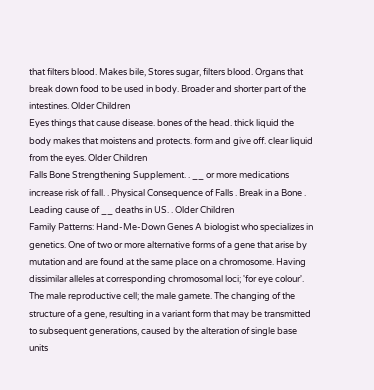that filters blood. Makes bile, Stores sugar, filters blood. Organs that break down food to be used in body. Broader and shorter part of the intestines. Older Children
Eyes things that cause disease. bones of the head. thick liquid the body makes that moistens and protects. form and give off. clear liquid from the eyes. Older Children
Falls Bone Strengthening Supplement. . __ or more medications increase risk of fall. . Physical Consequence of Falls . Break in a Bone . Leading cause of __ deaths in US. . Older Children
Family Patterns: Hand-Me-Down Genes A biologist who specializes in genetics. One of two or more alternative forms of a gene that arise by mutation and are found at the same place on a chromosome. Having dissimilar alleles at corresponding chromosomal loci; 'for eye colour'. The male reproductive cell; the male gamete. The changing of the structure of a gene, resulting in a variant form that may be transmitted to subsequent generations, caused by the alteration of single base units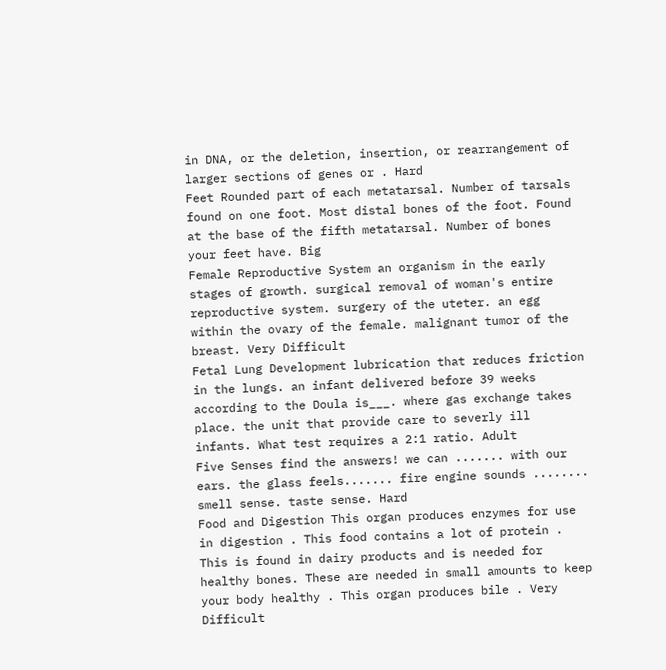in DNA, or the deletion, insertion, or rearrangement of larger sections of genes or . Hard
Feet Rounded part of each metatarsal. Number of tarsals found on one foot. Most distal bones of the foot. Found at the base of the fifth metatarsal. Number of bones your feet have. Big
Female Reproductive System an organism in the early stages of growth. surgical removal of woman's entire reproductive system. surgery of the uteter. an egg within the ovary of the female. malignant tumor of the breast. Very Difficult
Fetal Lung Development lubrication that reduces friction in the lungs. an infant delivered before 39 weeks according to the Doula is___. where gas exchange takes place. the unit that provide care to severly ill infants. What test requires a 2:1 ratio. Adult
Five Senses find the answers! we can ....... with our ears. the glass feels....... fire engine sounds ........ smell sense. taste sense. Hard
Food and Digestion This organ produces enzymes for use in digestion . This food contains a lot of protein . This is found in dairy products and is needed for healthy bones. These are needed in small amounts to keep your body healthy . This organ produces bile . Very Difficult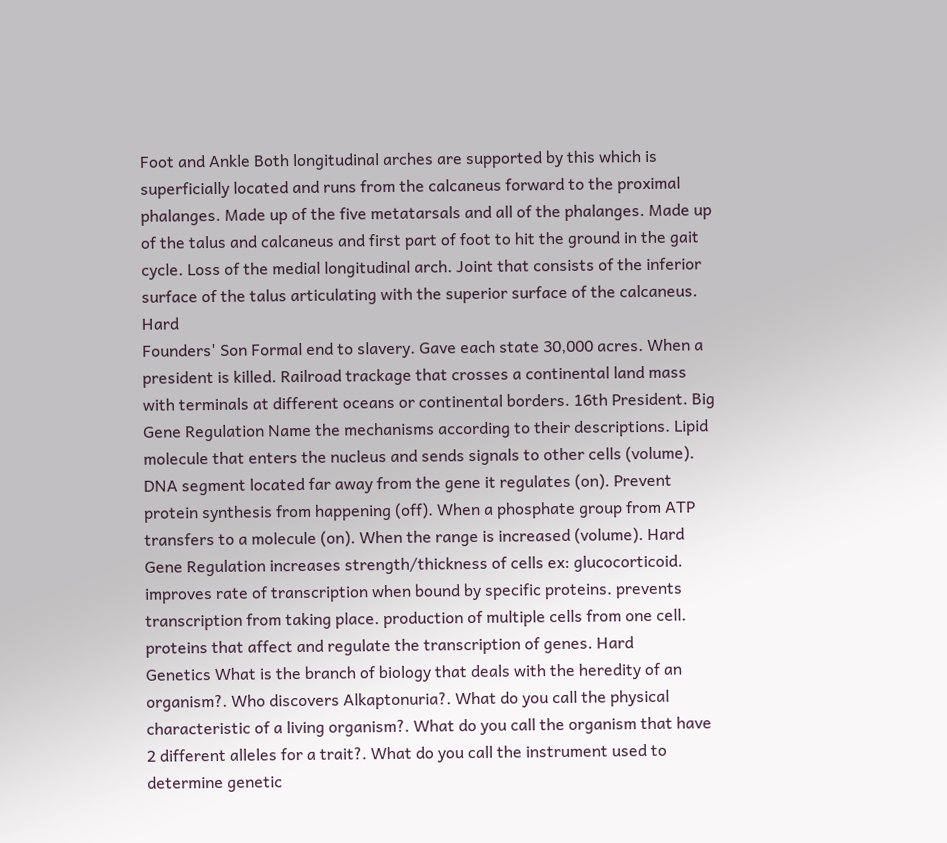Foot and Ankle Both longitudinal arches are supported by this which is superficially located and runs from the calcaneus forward to the proximal phalanges. Made up of the five metatarsals and all of the phalanges. Made up of the talus and calcaneus and first part of foot to hit the ground in the gait cycle. Loss of the medial longitudinal arch. Joint that consists of the inferior surface of the talus articulating with the superior surface of the calcaneus. Hard
Founders' Son Formal end to slavery. Gave each state 30,000 acres. When a president is killed. Railroad trackage that crosses a continental land mass with terminals at different oceans or continental borders. 16th President. Big
Gene Regulation Name the mechanisms according to their descriptions. Lipid molecule that enters the nucleus and sends signals to other cells (volume). DNA segment located far away from the gene it regulates (on). Prevent protein synthesis from happening (off). When a phosphate group from ATP transfers to a molecule (on). When the range is increased (volume). Hard
Gene Regulation increases strength/thickness of cells ex: glucocorticoid. improves rate of transcription when bound by specific proteins. prevents transcription from taking place. production of multiple cells from one cell. proteins that affect and regulate the transcription of genes. Hard
Genetics What is the branch of biology that deals with the heredity of an organism?. Who discovers Alkaptonuria?. What do you call the physical characteristic of a living organism?. What do you call the organism that have 2 different alleles for a trait?. What do you call the instrument used to determine genetic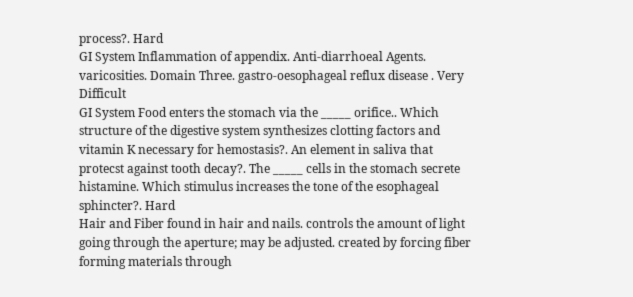process?. Hard
GI System Inflammation of appendix. Anti-diarrhoeal Agents. varicosities. Domain Three. gastro-oesophageal reflux disease . Very Difficult
GI System Food enters the stomach via the _____ orifice.. Which structure of the digestive system synthesizes clotting factors and vitamin K necessary for hemostasis?. An element in saliva that protecst against tooth decay?. The _____ cells in the stomach secrete histamine. Which stimulus increases the tone of the esophageal sphincter?. Hard
Hair and Fiber found in hair and nails. controls the amount of light going through the aperture; may be adjusted. created by forcing fiber forming materials through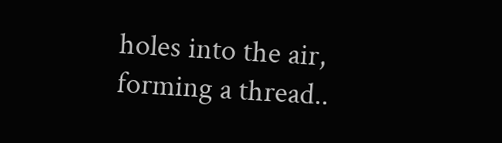holes into the air, forming a thread..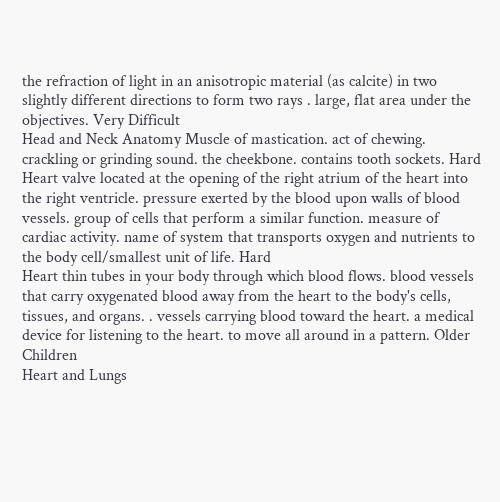the refraction of light in an anisotropic material (as calcite) in two slightly different directions to form two rays . large, flat area under the objectives. Very Difficult
Head and Neck Anatomy Muscle of mastication. act of chewing. crackling or grinding sound. the cheekbone. contains tooth sockets. Hard
Heart valve located at the opening of the right atrium of the heart into the right ventricle. pressure exerted by the blood upon walls of blood vessels. group of cells that perform a similar function. measure of cardiac activity. name of system that transports oxygen and nutrients to the body cell/smallest unit of life. Hard
Heart thin tubes in your body through which blood flows. blood vessels that carry oxygenated blood away from the heart to the body's cells, tissues, and organs. . vessels carrying blood toward the heart. a medical device for listening to the heart. to move all around in a pattern. Older Children
Heart and Lungs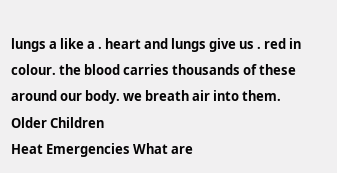lungs a like a . heart and lungs give us . red in colour. the blood carries thousands of these around our body. we breath air into them. Older Children
Heat Emergencies What are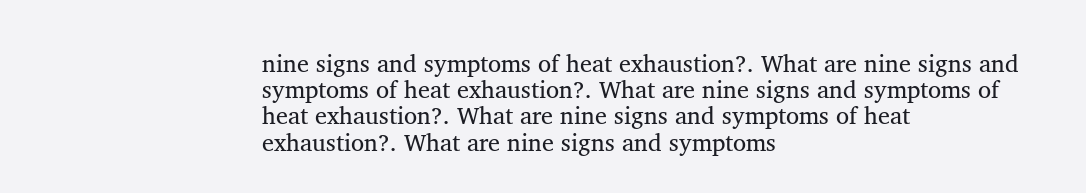nine signs and symptoms of heat exhaustion?. What are nine signs and symptoms of heat exhaustion?. What are nine signs and symptoms of heat exhaustion?. What are nine signs and symptoms of heat exhaustion?. What are nine signs and symptoms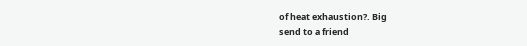of heat exhaustion?. Big
send to a friend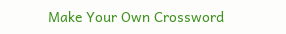Make Your Own Crossword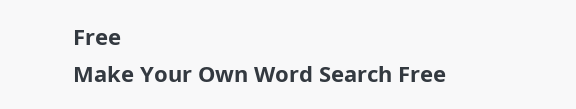Free
Make Your Own Word Search Free